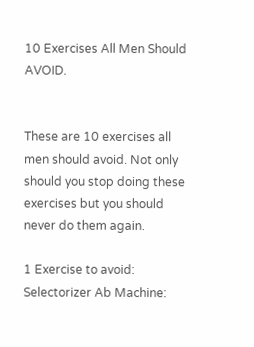10 Exercises All Men Should AVOID.


These are 10 exercises all men should avoid. Not only should you stop doing these exercises but you should never do them again.

1 Exercise to avoid: Selectorizer Ab Machine: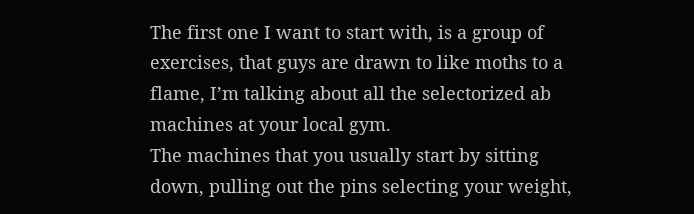The first one I want to start with, is a group of exercises, that guys are drawn to like moths to a flame, I’m talking about all the selectorized ab machines at your local gym.
The machines that you usually start by sitting down, pulling out the pins selecting your weight,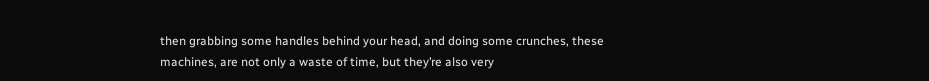then grabbing some handles behind your head, and doing some crunches, these machines, are not only a waste of time, but they’re also very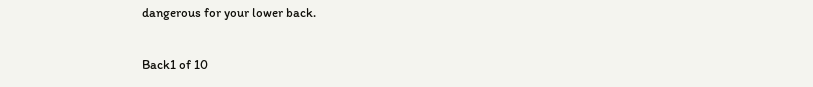dangerous for your lower back.

Back1 of 10